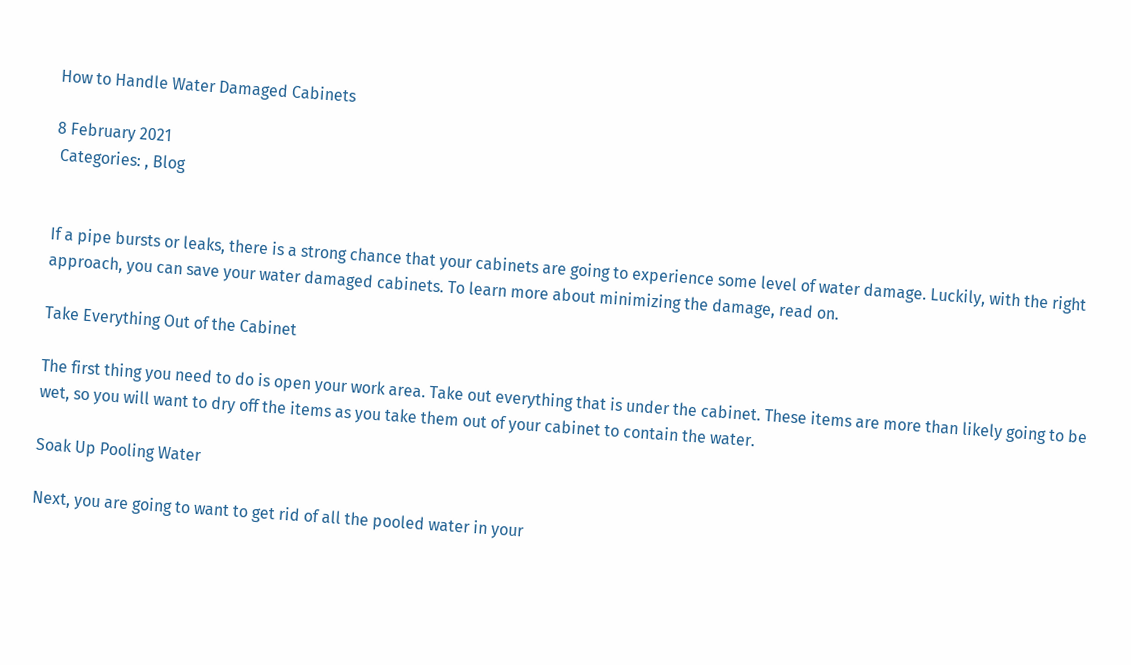How to Handle Water Damaged Cabinets

8 February 2021
 Categories: , Blog


If a pipe bursts or leaks, there is a strong chance that your cabinets are going to experience some level of water damage. Luckily, with the right approach, you can save your water damaged cabinets. To learn more about minimizing the damage, read on.

Take Everything Out of the Cabinet

The first thing you need to do is open your work area. Take out everything that is under the cabinet. These items are more than likely going to be wet, so you will want to dry off the items as you take them out of your cabinet to contain the water.

Soak Up Pooling Water

Next, you are going to want to get rid of all the pooled water in your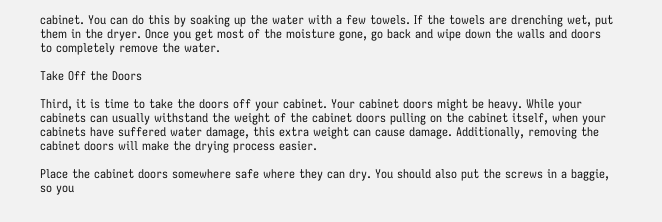cabinet. You can do this by soaking up the water with a few towels. If the towels are drenching wet, put them in the dryer. Once you get most of the moisture gone, go back and wipe down the walls and doors to completely remove the water.

Take Off the Doors

Third, it is time to take the doors off your cabinet. Your cabinet doors might be heavy. While your cabinets can usually withstand the weight of the cabinet doors pulling on the cabinet itself, when your cabinets have suffered water damage, this extra weight can cause damage. Additionally, removing the cabinet doors will make the drying process easier.

Place the cabinet doors somewhere safe where they can dry. You should also put the screws in a baggie, so you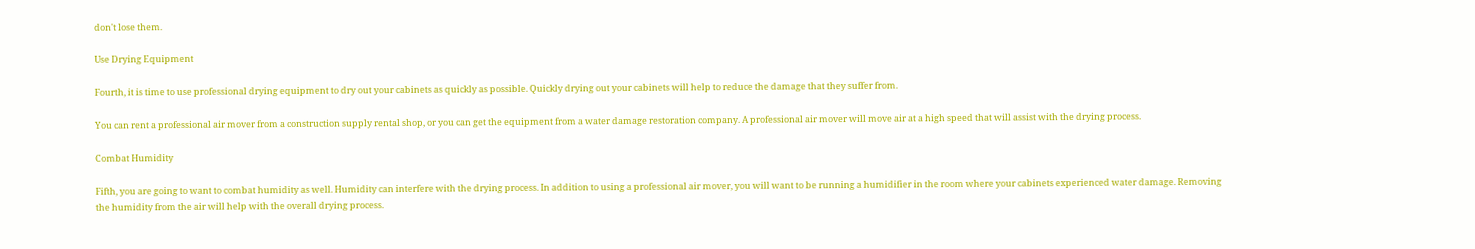don't lose them.

Use Drying Equipment

Fourth, it is time to use professional drying equipment to dry out your cabinets as quickly as possible. Quickly drying out your cabinets will help to reduce the damage that they suffer from.

You can rent a professional air mover from a construction supply rental shop, or you can get the equipment from a water damage restoration company. A professional air mover will move air at a high speed that will assist with the drying process.

Combat Humidity

Fifth, you are going to want to combat humidity as well. Humidity can interfere with the drying process. In addition to using a professional air mover, you will want to be running a humidifier in the room where your cabinets experienced water damage. Removing the humidity from the air will help with the overall drying process.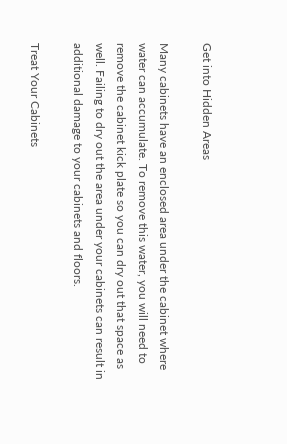Get into Hidden Areas

Many cabinets have an enclosed area under the cabinet where water can accumulate. To remove this water, you will need to remove the cabinet kick plate so you can dry out that space as well. Failing to dry out the area under your cabinets can result in additional damage to your cabinets and floors.

Treat Your Cabinets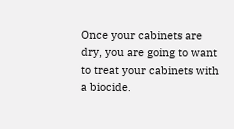Once your cabinets are dry, you are going to want to treat your cabinets with a biocide.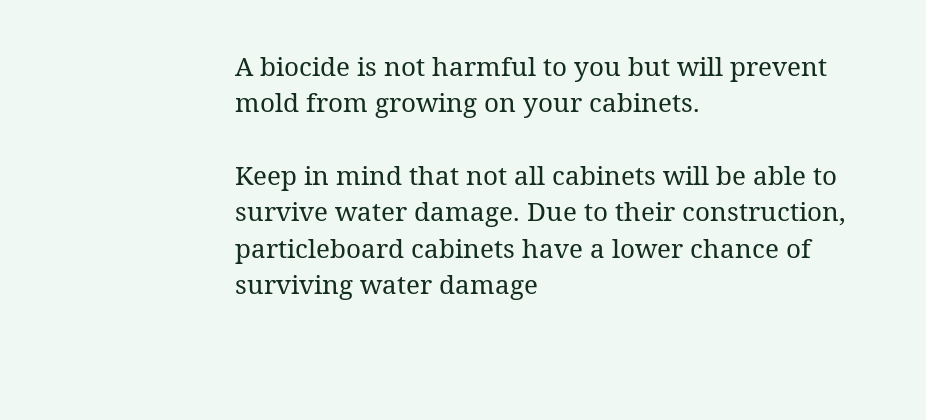A biocide is not harmful to you but will prevent mold from growing on your cabinets.

Keep in mind that not all cabinets will be able to survive water damage. Due to their construction, particleboard cabinets have a lower chance of surviving water damage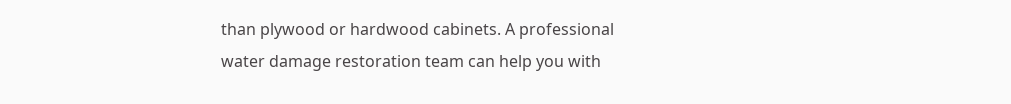than plywood or hardwood cabinets. A professional water damage restoration team can help you with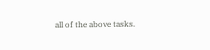all of the above tasks.